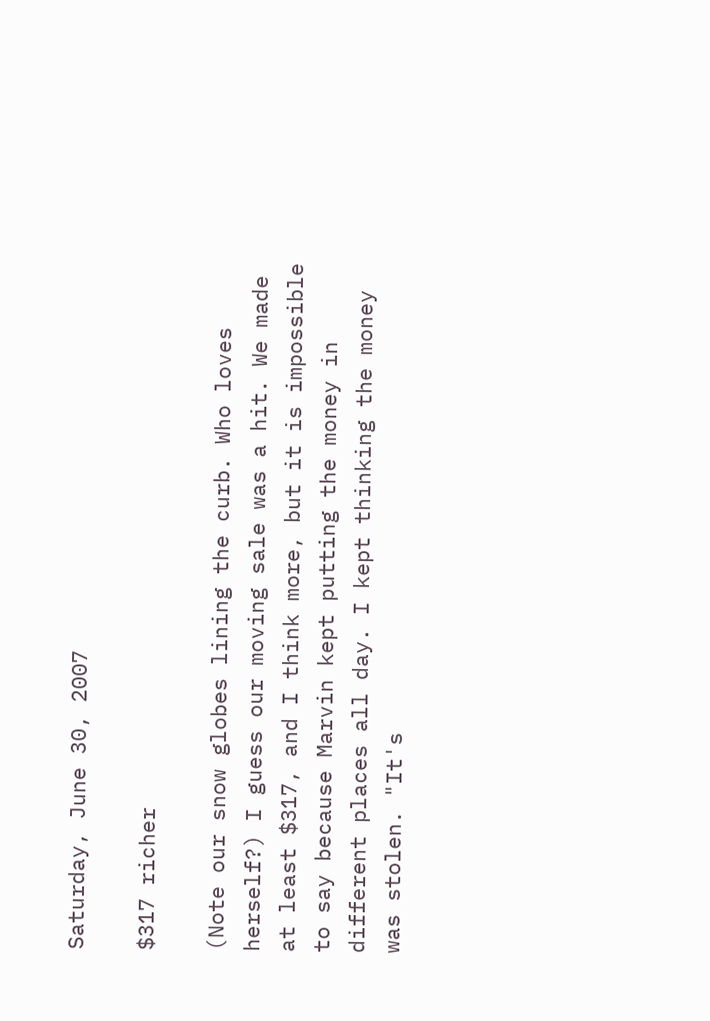Saturday, June 30, 2007

$317 richer

(Note our snow globes lining the curb. Who loves herself?) I guess our moving sale was a hit. We made at least $317, and I think more, but it is impossible to say because Marvin kept putting the money in different places all day. I kept thinking the money was stolen. "It's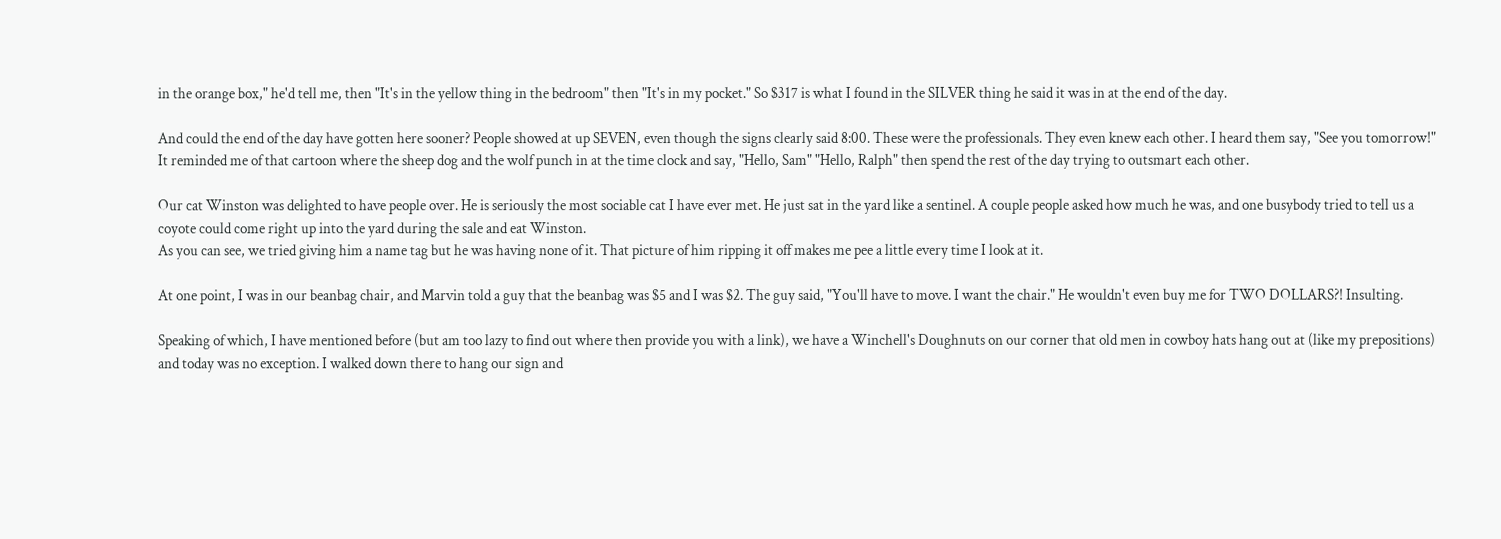in the orange box," he'd tell me, then "It's in the yellow thing in the bedroom" then "It's in my pocket." So $317 is what I found in the SILVER thing he said it was in at the end of the day.

And could the end of the day have gotten here sooner? People showed at up SEVEN, even though the signs clearly said 8:00. These were the professionals. They even knew each other. I heard them say, "See you tomorrow!" It reminded me of that cartoon where the sheep dog and the wolf punch in at the time clock and say, "Hello, Sam" "Hello, Ralph" then spend the rest of the day trying to outsmart each other.

Our cat Winston was delighted to have people over. He is seriously the most sociable cat I have ever met. He just sat in the yard like a sentinel. A couple people asked how much he was, and one busybody tried to tell us a coyote could come right up into the yard during the sale and eat Winston.
As you can see, we tried giving him a name tag but he was having none of it. That picture of him ripping it off makes me pee a little every time I look at it.

At one point, I was in our beanbag chair, and Marvin told a guy that the beanbag was $5 and I was $2. The guy said, "You'll have to move. I want the chair." He wouldn't even buy me for TWO DOLLARS?! Insulting.

Speaking of which, I have mentioned before (but am too lazy to find out where then provide you with a link), we have a Winchell's Doughnuts on our corner that old men in cowboy hats hang out at (like my prepositions) and today was no exception. I walked down there to hang our sign and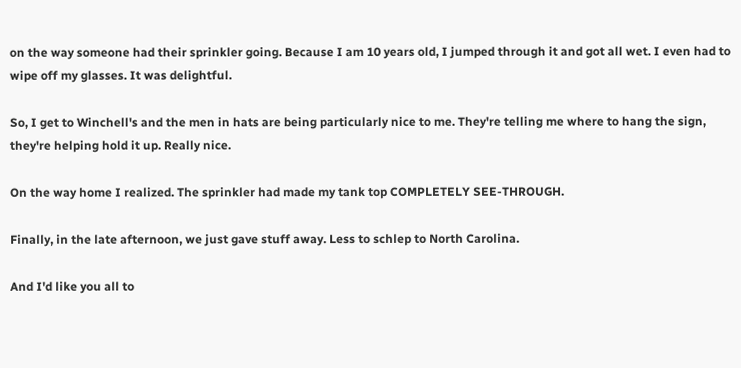on the way someone had their sprinkler going. Because I am 10 years old, I jumped through it and got all wet. I even had to wipe off my glasses. It was delightful.

So, I get to Winchell's and the men in hats are being particularly nice to me. They're telling me where to hang the sign, they're helping hold it up. Really nice.

On the way home I realized. The sprinkler had made my tank top COMPLETELY SEE-THROUGH.

Finally, in the late afternoon, we just gave stuff away. Less to schlep to North Carolina.

And I'd like you all to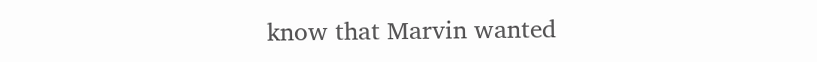know that Marvin wanted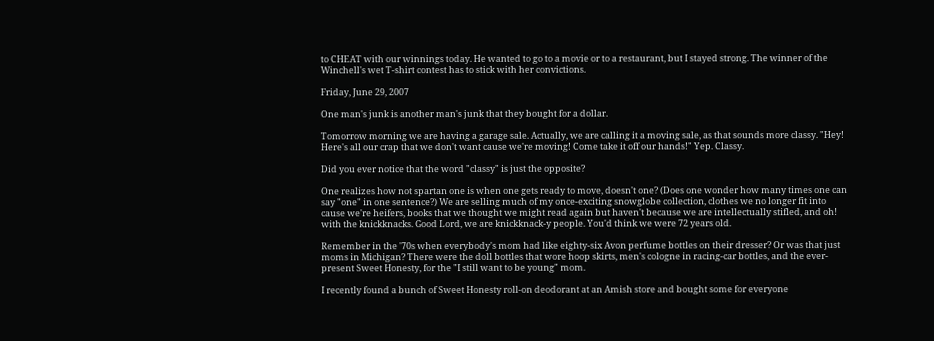to CHEAT with our winnings today. He wanted to go to a movie or to a restaurant, but I stayed strong. The winner of the Winchell's wet T-shirt contest has to stick with her convictions.

Friday, June 29, 2007

One man's junk is another man's junk that they bought for a dollar.

Tomorrow morning we are having a garage sale. Actually, we are calling it a moving sale, as that sounds more classy. "Hey! Here's all our crap that we don't want cause we're moving! Come take it off our hands!" Yep. Classy.

Did you ever notice that the word "classy" is just the opposite?

One realizes how not spartan one is when one gets ready to move, doesn't one? (Does one wonder how many times one can say "one" in one sentence?) We are selling much of my once-exciting snowglobe collection, clothes we no longer fit into cause we're heifers, books that we thought we might read again but haven't because we are intellectually stifled, and oh! with the knickknacks. Good Lord, we are knickknack-y people. You'd think we were 72 years old.

Remember in the '70s when everybody's mom had like eighty-six Avon perfume bottles on their dresser? Or was that just moms in Michigan? There were the doll bottles that wore hoop skirts, men's cologne in racing-car bottles, and the ever-present Sweet Honesty, for the "I still want to be young" mom.

I recently found a bunch of Sweet Honesty roll-on deodorant at an Amish store and bought some for everyone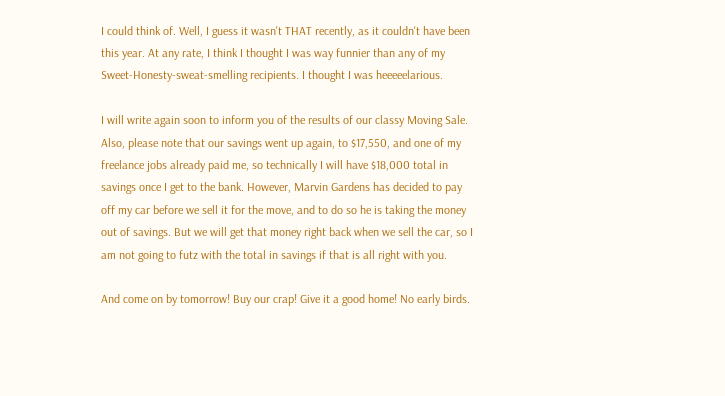I could think of. Well, I guess it wasn't THAT recently, as it couldn't have been this year. At any rate, I think I thought I was way funnier than any of my Sweet-Honesty-sweat-smelling recipients. I thought I was heeeeelarious.

I will write again soon to inform you of the results of our classy Moving Sale. Also, please note that our savings went up again, to $17,550, and one of my freelance jobs already paid me, so technically I will have $18,000 total in savings once I get to the bank. However, Marvin Gardens has decided to pay off my car before we sell it for the move, and to do so he is taking the money out of savings. But we will get that money right back when we sell the car, so I am not going to futz with the total in savings if that is all right with you.

And come on by tomorrow! Buy our crap! Give it a good home! No early birds.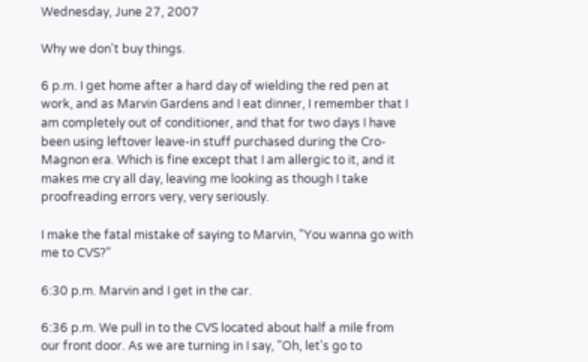Wednesday, June 27, 2007

Why we don't buy things.

6 p.m. I get home after a hard day of wielding the red pen at work, and as Marvin Gardens and I eat dinner, I remember that I am completely out of conditioner, and that for two days I have been using leftover leave-in stuff purchased during the Cro-Magnon era. Which is fine except that I am allergic to it, and it makes me cry all day, leaving me looking as though I take proofreading errors very, very seriously.

I make the fatal mistake of saying to Marvin, "You wanna go with me to CVS?"

6:30 p.m. Marvin and I get in the car.

6:36 p.m. We pull in to the CVS located about half a mile from our front door. As we are turning in I say, "Oh, let's go to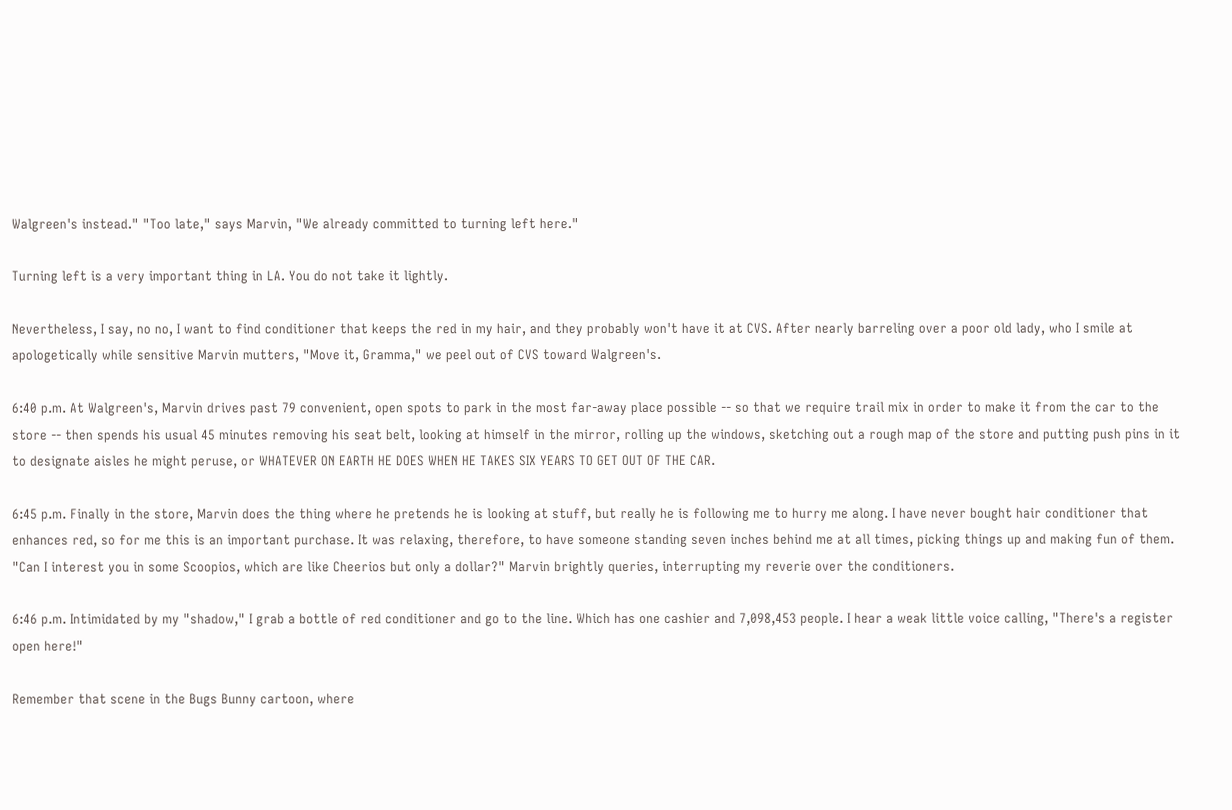Walgreen's instead." "Too late," says Marvin, "We already committed to turning left here."

Turning left is a very important thing in LA. You do not take it lightly.

Nevertheless, I say, no no, I want to find conditioner that keeps the red in my hair, and they probably won't have it at CVS. After nearly barreling over a poor old lady, who I smile at apologetically while sensitive Marvin mutters, "Move it, Gramma," we peel out of CVS toward Walgreen's.

6:40 p.m. At Walgreen's, Marvin drives past 79 convenient, open spots to park in the most far-away place possible -- so that we require trail mix in order to make it from the car to the store -- then spends his usual 45 minutes removing his seat belt, looking at himself in the mirror, rolling up the windows, sketching out a rough map of the store and putting push pins in it to designate aisles he might peruse, or WHATEVER ON EARTH HE DOES WHEN HE TAKES SIX YEARS TO GET OUT OF THE CAR.

6:45 p.m. Finally in the store, Marvin does the thing where he pretends he is looking at stuff, but really he is following me to hurry me along. I have never bought hair conditioner that enhances red, so for me this is an important purchase. It was relaxing, therefore, to have someone standing seven inches behind me at all times, picking things up and making fun of them. "Can I interest you in some Scoopios, which are like Cheerios but only a dollar?" Marvin brightly queries, interrupting my reverie over the conditioners.

6:46 p.m. Intimidated by my "shadow," I grab a bottle of red conditioner and go to the line. Which has one cashier and 7,098,453 people. I hear a weak little voice calling, "There's a register open here!"

Remember that scene in the Bugs Bunny cartoon, where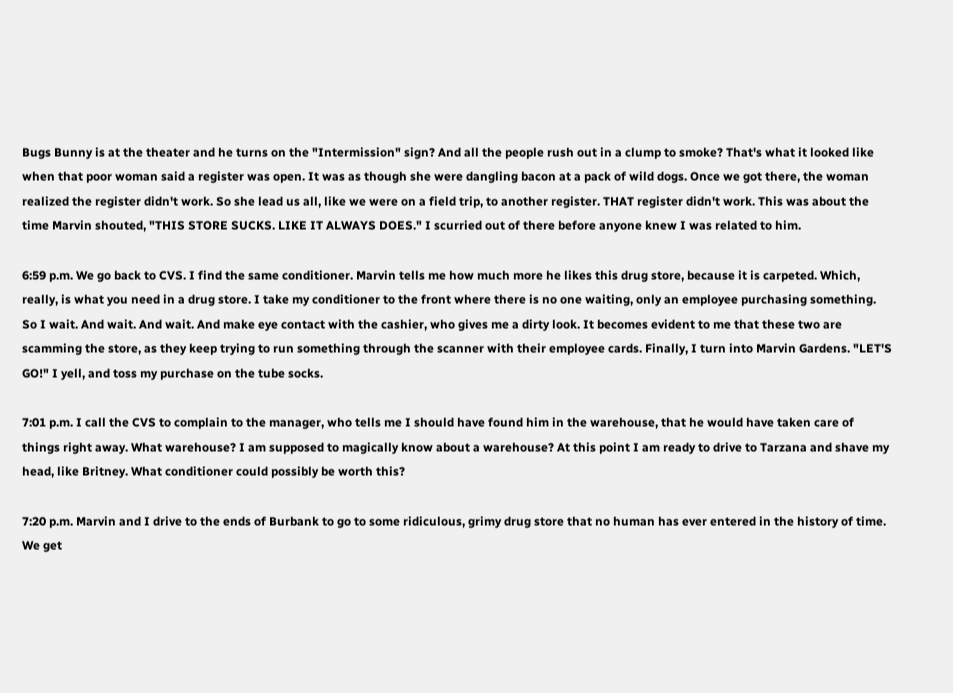Bugs Bunny is at the theater and he turns on the "Intermission" sign? And all the people rush out in a clump to smoke? That's what it looked like when that poor woman said a register was open. It was as though she were dangling bacon at a pack of wild dogs. Once we got there, the woman realized the register didn't work. So she lead us all, like we were on a field trip, to another register. THAT register didn't work. This was about the time Marvin shouted, "THIS STORE SUCKS. LIKE IT ALWAYS DOES." I scurried out of there before anyone knew I was related to him.

6:59 p.m. We go back to CVS. I find the same conditioner. Marvin tells me how much more he likes this drug store, because it is carpeted. Which, really, is what you need in a drug store. I take my conditioner to the front where there is no one waiting, only an employee purchasing something. So I wait. And wait. And wait. And make eye contact with the cashier, who gives me a dirty look. It becomes evident to me that these two are scamming the store, as they keep trying to run something through the scanner with their employee cards. Finally, I turn into Marvin Gardens. "LET'S GO!" I yell, and toss my purchase on the tube socks.

7:01 p.m. I call the CVS to complain to the manager, who tells me I should have found him in the warehouse, that he would have taken care of things right away. What warehouse? I am supposed to magically know about a warehouse? At this point I am ready to drive to Tarzana and shave my head, like Britney. What conditioner could possibly be worth this?

7:20 p.m. Marvin and I drive to the ends of Burbank to go to some ridiculous, grimy drug store that no human has ever entered in the history of time. We get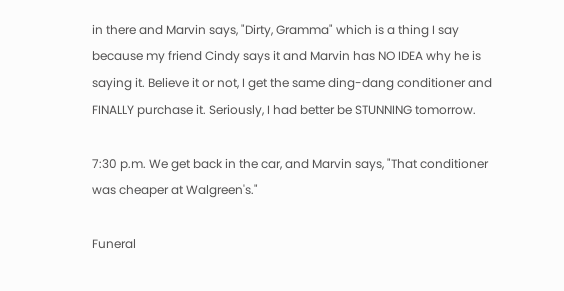in there and Marvin says, "Dirty, Gramma" which is a thing I say because my friend Cindy says it and Marvin has NO IDEA why he is saying it. Believe it or not, I get the same ding-dang conditioner and FINALLY purchase it. Seriously, I had better be STUNNING tomorrow.

7:30 p.m. We get back in the car, and Marvin says, "That conditioner was cheaper at Walgreen's."

Funeral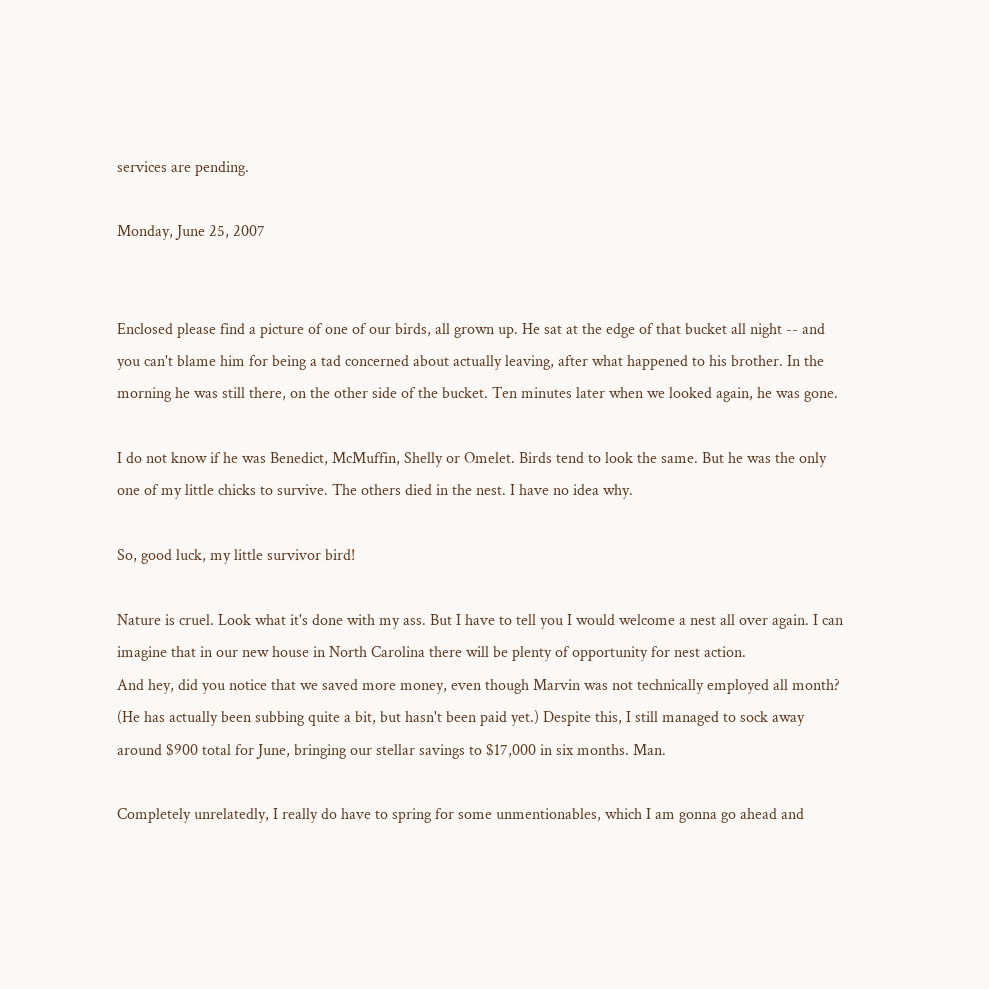services are pending.

Monday, June 25, 2007


Enclosed please find a picture of one of our birds, all grown up. He sat at the edge of that bucket all night -- and you can't blame him for being a tad concerned about actually leaving, after what happened to his brother. In the morning he was still there, on the other side of the bucket. Ten minutes later when we looked again, he was gone.

I do not know if he was Benedict, McMuffin, Shelly or Omelet. Birds tend to look the same. But he was the only one of my little chicks to survive. The others died in the nest. I have no idea why.

So, good luck, my little survivor bird!

Nature is cruel. Look what it's done with my ass. But I have to tell you I would welcome a nest all over again. I can imagine that in our new house in North Carolina there will be plenty of opportunity for nest action.
And hey, did you notice that we saved more money, even though Marvin was not technically employed all month? (He has actually been subbing quite a bit, but hasn't been paid yet.) Despite this, I still managed to sock away around $900 total for June, bringing our stellar savings to $17,000 in six months. Man.

Completely unrelatedly, I really do have to spring for some unmentionables, which I am gonna go ahead and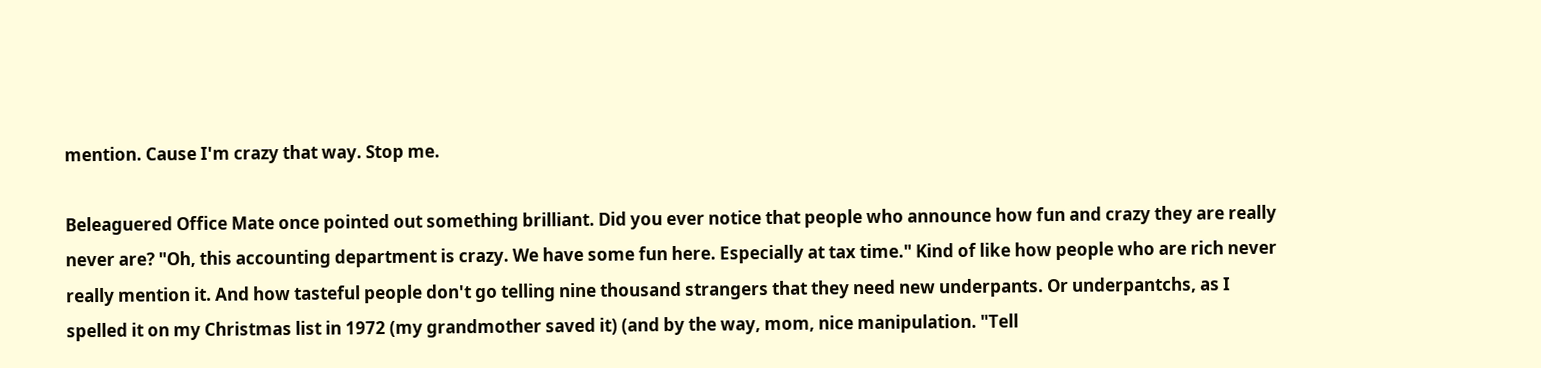mention. Cause I'm crazy that way. Stop me.

Beleaguered Office Mate once pointed out something brilliant. Did you ever notice that people who announce how fun and crazy they are really never are? "Oh, this accounting department is crazy. We have some fun here. Especially at tax time." Kind of like how people who are rich never really mention it. And how tasteful people don't go telling nine thousand strangers that they need new underpants. Or underpantchs, as I spelled it on my Christmas list in 1972 (my grandmother saved it) (and by the way, mom, nice manipulation. "Tell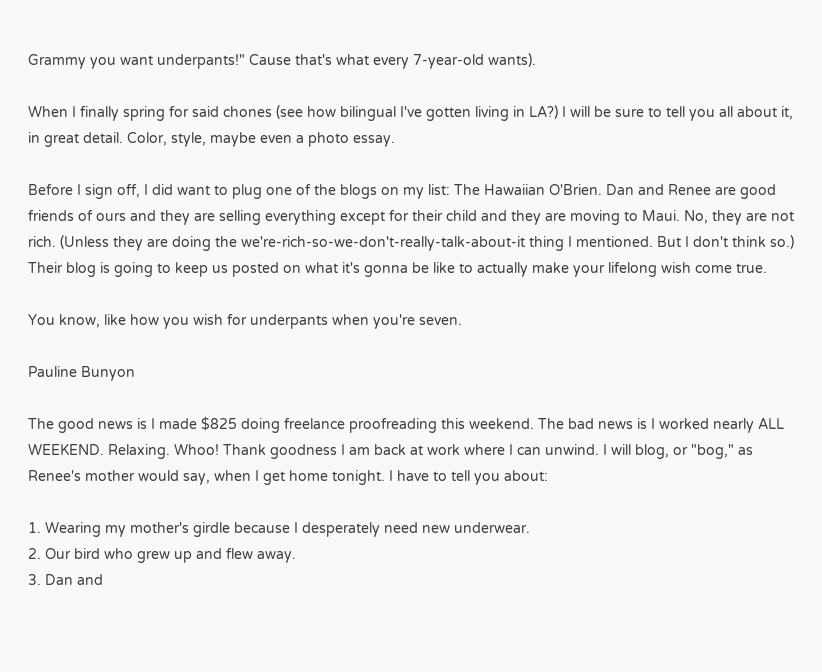Grammy you want underpants!" Cause that's what every 7-year-old wants).

When I finally spring for said chones (see how bilingual I've gotten living in LA?) I will be sure to tell you all about it, in great detail. Color, style, maybe even a photo essay.

Before I sign off, I did want to plug one of the blogs on my list: The Hawaiian O'Brien. Dan and Renee are good friends of ours and they are selling everything except for their child and they are moving to Maui. No, they are not rich. (Unless they are doing the we're-rich-so-we-don't-really-talk-about-it thing I mentioned. But I don't think so.) Their blog is going to keep us posted on what it's gonna be like to actually make your lifelong wish come true.

You know, like how you wish for underpants when you're seven.

Pauline Bunyon

The good news is I made $825 doing freelance proofreading this weekend. The bad news is I worked nearly ALL WEEKEND. Relaxing. Whoo! Thank goodness I am back at work where I can unwind. I will blog, or "bog," as Renee's mother would say, when I get home tonight. I have to tell you about:

1. Wearing my mother's girdle because I desperately need new underwear.
2. Our bird who grew up and flew away.
3. Dan and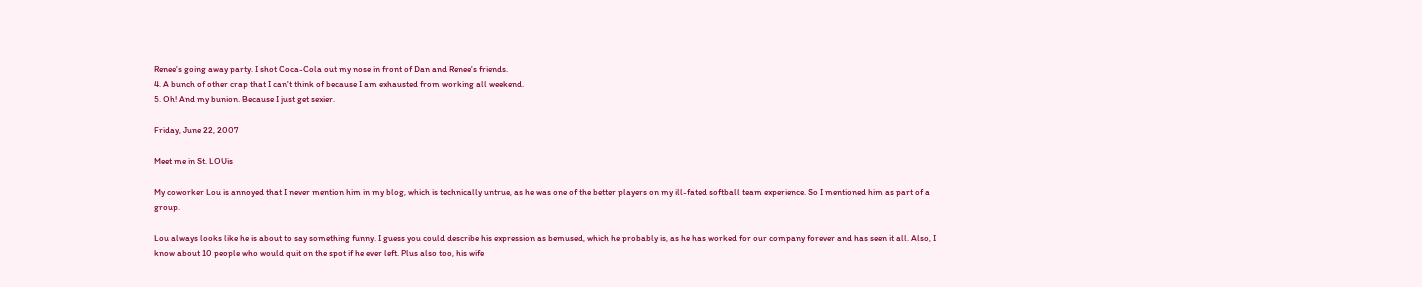Renee's going away party. I shot Coca-Cola out my nose in front of Dan and Renee's friends.
4. A bunch of other crap that I can't think of because I am exhausted from working all weekend.
5. Oh! And my bunion. Because I just get sexier.

Friday, June 22, 2007

Meet me in St. LOUis

My coworker Lou is annoyed that I never mention him in my blog, which is technically untrue, as he was one of the better players on my ill-fated softball team experience. So I mentioned him as part of a group.

Lou always looks like he is about to say something funny. I guess you could describe his expression as bemused, which he probably is, as he has worked for our company forever and has seen it all. Also, I know about 10 people who would quit on the spot if he ever left. Plus also too, his wife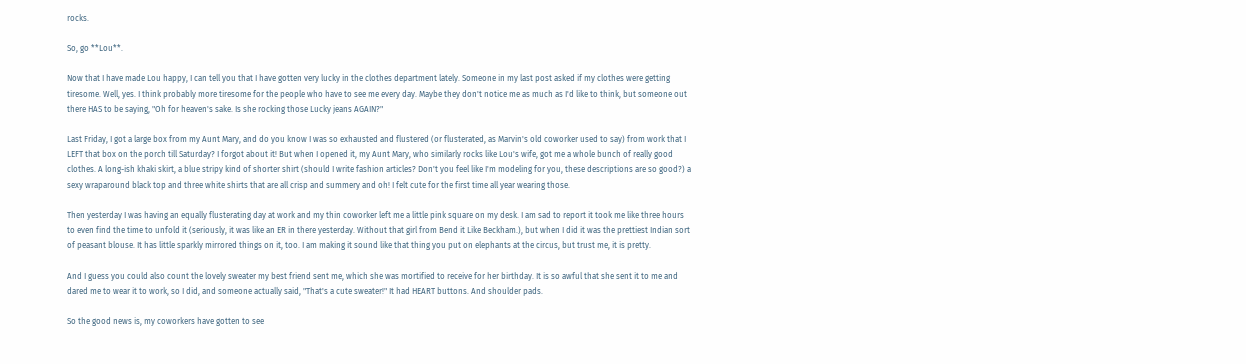rocks.

So, go **Lou**.

Now that I have made Lou happy, I can tell you that I have gotten very lucky in the clothes department lately. Someone in my last post asked if my clothes were getting tiresome. Well, yes. I think probably more tiresome for the people who have to see me every day. Maybe they don't notice me as much as I'd like to think, but someone out there HAS to be saying, "Oh for heaven's sake. Is she rocking those Lucky jeans AGAIN?"

Last Friday, I got a large box from my Aunt Mary, and do you know I was so exhausted and flustered (or flusterated, as Marvin's old coworker used to say) from work that I LEFT that box on the porch till Saturday? I forgot about it! But when I opened it, my Aunt Mary, who similarly rocks like Lou's wife, got me a whole bunch of really good clothes. A long-ish khaki skirt, a blue stripy kind of shorter shirt (should I write fashion articles? Don't you feel like I'm modeling for you, these descriptions are so good?) a sexy wraparound black top and three white shirts that are all crisp and summery and oh! I felt cute for the first time all year wearing those.

Then yesterday I was having an equally flusterating day at work and my thin coworker left me a little pink square on my desk. I am sad to report it took me like three hours to even find the time to unfold it (seriously, it was like an ER in there yesterday. Without that girl from Bend it Like Beckham.), but when I did it was the prettiest Indian sort of peasant blouse. It has little sparkly mirrored things on it, too. I am making it sound like that thing you put on elephants at the circus, but trust me, it is pretty.

And I guess you could also count the lovely sweater my best friend sent me, which she was mortified to receive for her birthday. It is so awful that she sent it to me and dared me to wear it to work, so I did, and someone actually said, "That's a cute sweater!" It had HEART buttons. And shoulder pads.

So the good news is, my coworkers have gotten to see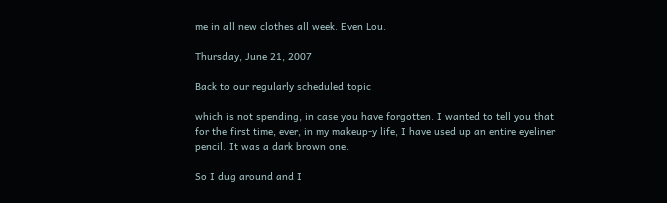me in all new clothes all week. Even Lou.

Thursday, June 21, 2007

Back to our regularly scheduled topic

which is not spending, in case you have forgotten. I wanted to tell you that for the first time, ever, in my makeup-y life, I have used up an entire eyeliner pencil. It was a dark brown one.

So I dug around and I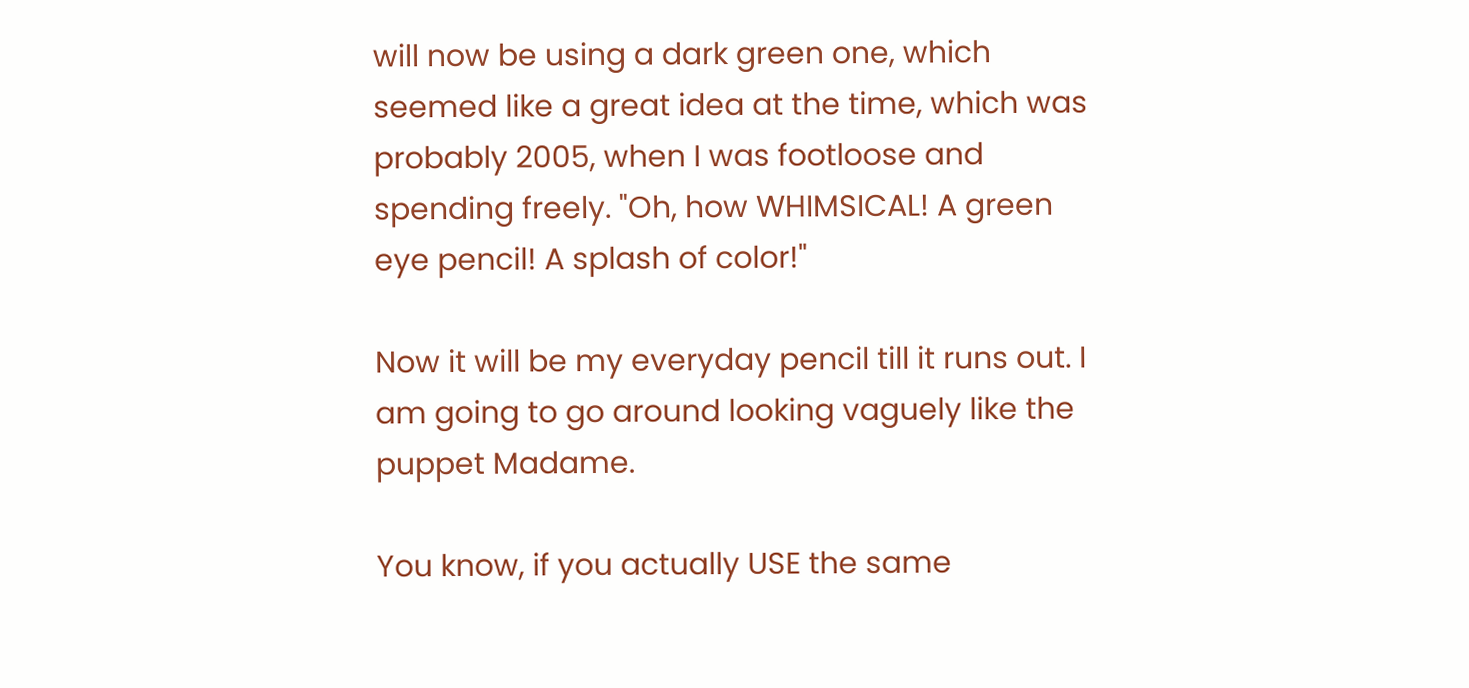will now be using a dark green one, which seemed like a great idea at the time, which was probably 2005, when I was footloose and spending freely. "Oh, how WHIMSICAL! A green eye pencil! A splash of color!"

Now it will be my everyday pencil till it runs out. I am going to go around looking vaguely like the puppet Madame.

You know, if you actually USE the same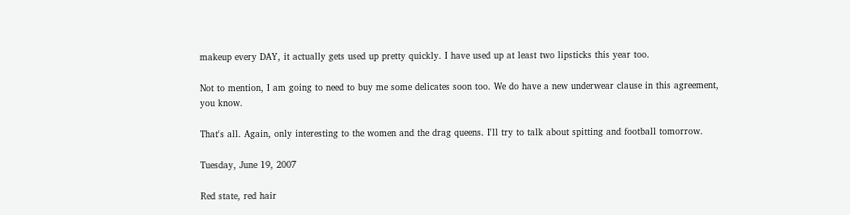makeup every DAY, it actually gets used up pretty quickly. I have used up at least two lipsticks this year too.

Not to mention, I am going to need to buy me some delicates soon too. We do have a new underwear clause in this agreement, you know.

That's all. Again, only interesting to the women and the drag queens. I'll try to talk about spitting and football tomorrow.

Tuesday, June 19, 2007

Red state, red hair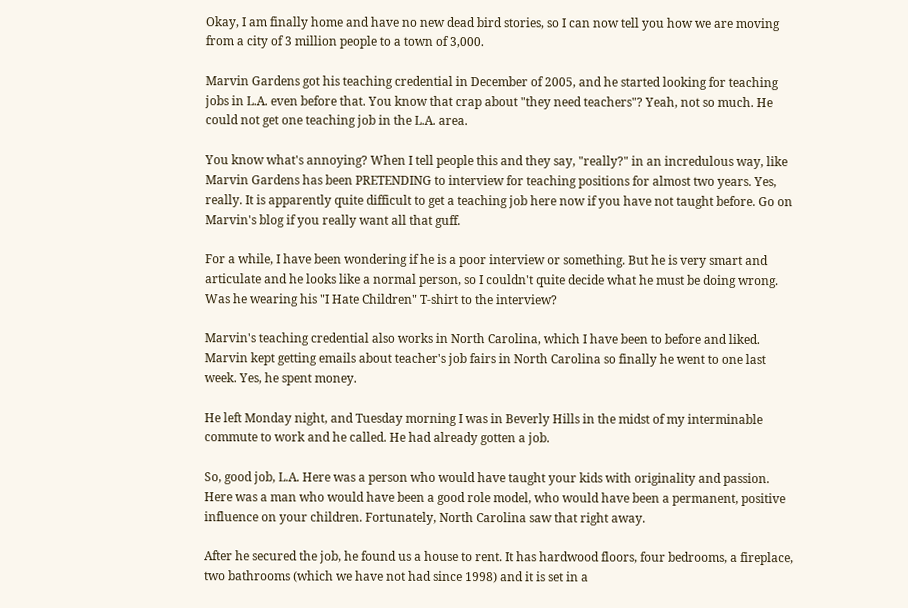Okay, I am finally home and have no new dead bird stories, so I can now tell you how we are moving from a city of 3 million people to a town of 3,000.

Marvin Gardens got his teaching credential in December of 2005, and he started looking for teaching jobs in L.A. even before that. You know that crap about "they need teachers"? Yeah, not so much. He could not get one teaching job in the L.A. area.

You know what's annoying? When I tell people this and they say, "really?" in an incredulous way, like Marvin Gardens has been PRETENDING to interview for teaching positions for almost two years. Yes, really. It is apparently quite difficult to get a teaching job here now if you have not taught before. Go on Marvin's blog if you really want all that guff.

For a while, I have been wondering if he is a poor interview or something. But he is very smart and articulate and he looks like a normal person, so I couldn't quite decide what he must be doing wrong. Was he wearing his "I Hate Children" T-shirt to the interview?

Marvin's teaching credential also works in North Carolina, which I have been to before and liked. Marvin kept getting emails about teacher's job fairs in North Carolina so finally he went to one last week. Yes, he spent money.

He left Monday night, and Tuesday morning I was in Beverly Hills in the midst of my interminable commute to work and he called. He had already gotten a job.

So, good job, L.A. Here was a person who would have taught your kids with originality and passion. Here was a man who would have been a good role model, who would have been a permanent, positive influence on your children. Fortunately, North Carolina saw that right away.

After he secured the job, he found us a house to rent. It has hardwood floors, four bedrooms, a fireplace, two bathrooms (which we have not had since 1998) and it is set in a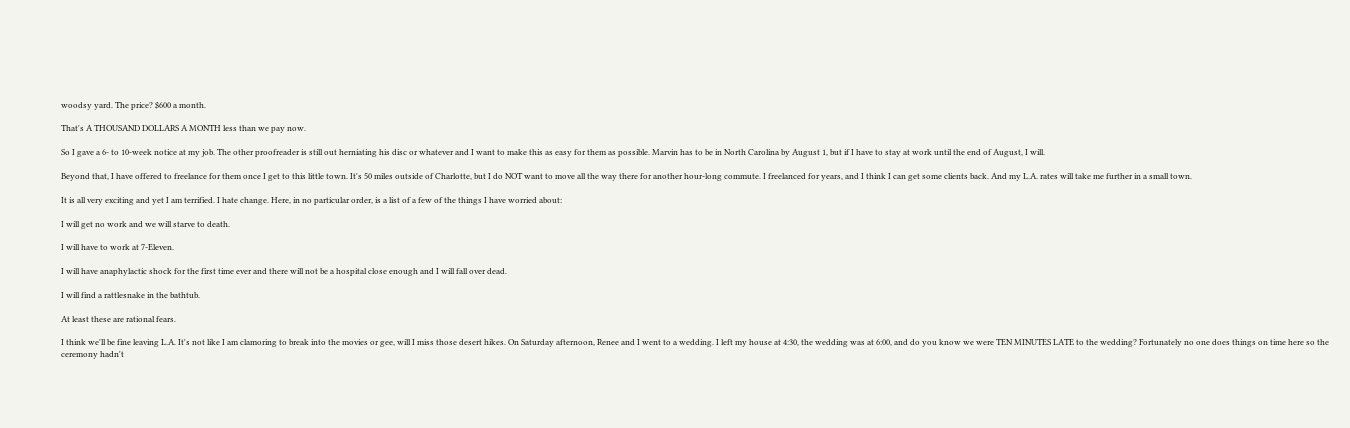woodsy yard. The price? $600 a month.

That's A THOUSAND DOLLARS A MONTH less than we pay now.

So I gave a 6- to 10-week notice at my job. The other proofreader is still out herniating his disc or whatever and I want to make this as easy for them as possible. Marvin has to be in North Carolina by August 1, but if I have to stay at work until the end of August, I will.

Beyond that, I have offered to freelance for them once I get to this little town. It's 50 miles outside of Charlotte, but I do NOT want to move all the way there for another hour-long commute. I freelanced for years, and I think I can get some clients back. And my L.A. rates will take me further in a small town.

It is all very exciting and yet I am terrified. I hate change. Here, in no particular order, is a list of a few of the things I have worried about:

I will get no work and we will starve to death.

I will have to work at 7-Eleven.

I will have anaphylactic shock for the first time ever and there will not be a hospital close enough and I will fall over dead.

I will find a rattlesnake in the bathtub.

At least these are rational fears.

I think we'll be fine leaving L.A. It's not like I am clamoring to break into the movies or gee, will I miss those desert hikes. On Saturday afternoon, Renee and I went to a wedding. I left my house at 4:30, the wedding was at 6:00, and do you know we were TEN MINUTES LATE to the wedding? Fortunately no one does things on time here so the ceremony hadn't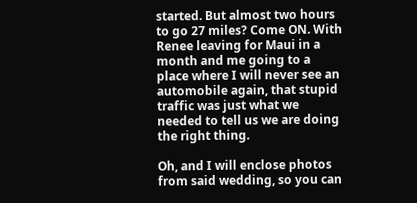started. But almost two hours to go 27 miles? Come ON. With Renee leaving for Maui in a month and me going to a place where I will never see an automobile again, that stupid traffic was just what we needed to tell us we are doing the right thing.

Oh, and I will enclose photos from said wedding, so you can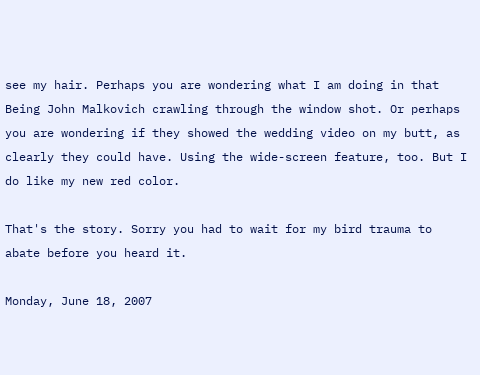see my hair. Perhaps you are wondering what I am doing in that Being John Malkovich crawling through the window shot. Or perhaps you are wondering if they showed the wedding video on my butt, as clearly they could have. Using the wide-screen feature, too. But I do like my new red color.

That's the story. Sorry you had to wait for my bird trauma to abate before you heard it.

Monday, June 18, 2007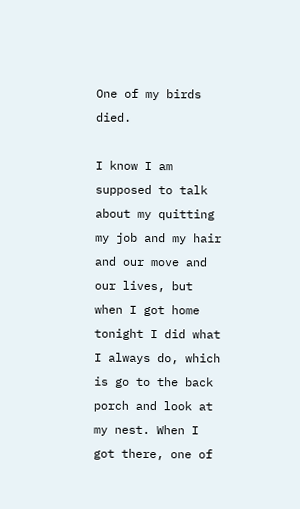One of my birds died.

I know I am supposed to talk about my quitting my job and my hair and our move and our lives, but when I got home tonight I did what I always do, which is go to the back porch and look at my nest. When I got there, one of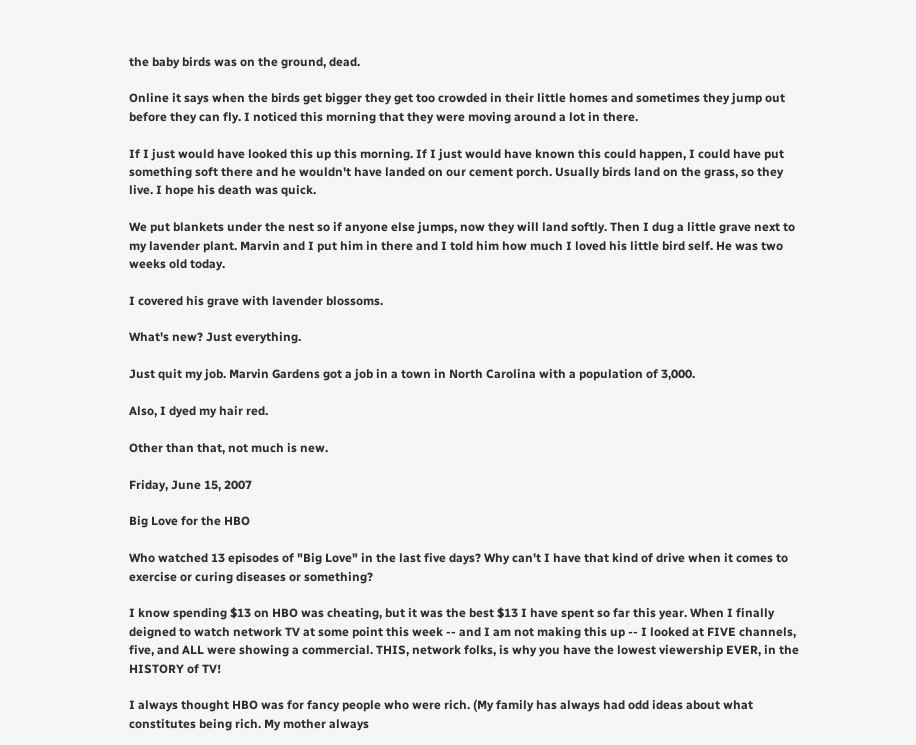the baby birds was on the ground, dead.

Online it says when the birds get bigger they get too crowded in their little homes and sometimes they jump out before they can fly. I noticed this morning that they were moving around a lot in there.

If I just would have looked this up this morning. If I just would have known this could happen, I could have put something soft there and he wouldn't have landed on our cement porch. Usually birds land on the grass, so they live. I hope his death was quick.

We put blankets under the nest so if anyone else jumps, now they will land softly. Then I dug a little grave next to my lavender plant. Marvin and I put him in there and I told him how much I loved his little bird self. He was two weeks old today.

I covered his grave with lavender blossoms.

What's new? Just everything.

Just quit my job. Marvin Gardens got a job in a town in North Carolina with a population of 3,000.

Also, I dyed my hair red.

Other than that, not much is new.

Friday, June 15, 2007

Big Love for the HBO

Who watched 13 episodes of "Big Love" in the last five days? Why can't I have that kind of drive when it comes to exercise or curing diseases or something?

I know spending $13 on HBO was cheating, but it was the best $13 I have spent so far this year. When I finally deigned to watch network TV at some point this week -- and I am not making this up -- I looked at FIVE channels, five, and ALL were showing a commercial. THIS, network folks, is why you have the lowest viewership EVER, in the HISTORY of TV!

I always thought HBO was for fancy people who were rich. (My family has always had odd ideas about what constitutes being rich. My mother always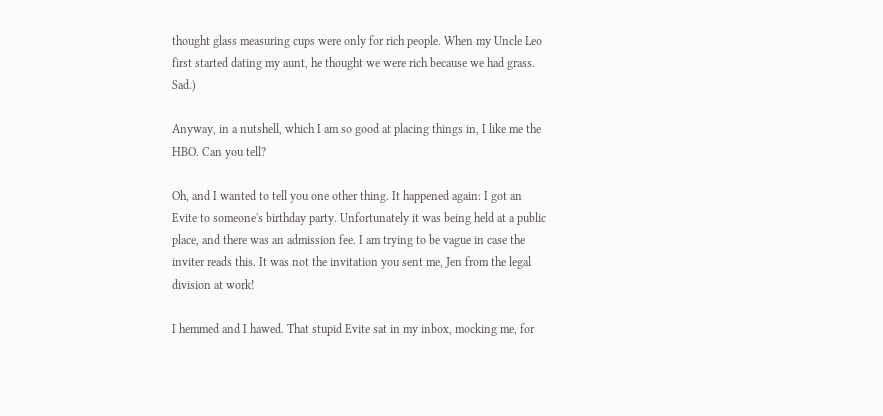thought glass measuring cups were only for rich people. When my Uncle Leo first started dating my aunt, he thought we were rich because we had grass. Sad.)

Anyway, in a nutshell, which I am so good at placing things in, I like me the HBO. Can you tell?

Oh, and I wanted to tell you one other thing. It happened again: I got an Evite to someone's birthday party. Unfortunately it was being held at a public place, and there was an admission fee. I am trying to be vague in case the inviter reads this. It was not the invitation you sent me, Jen from the legal division at work!

I hemmed and I hawed. That stupid Evite sat in my inbox, mocking me, for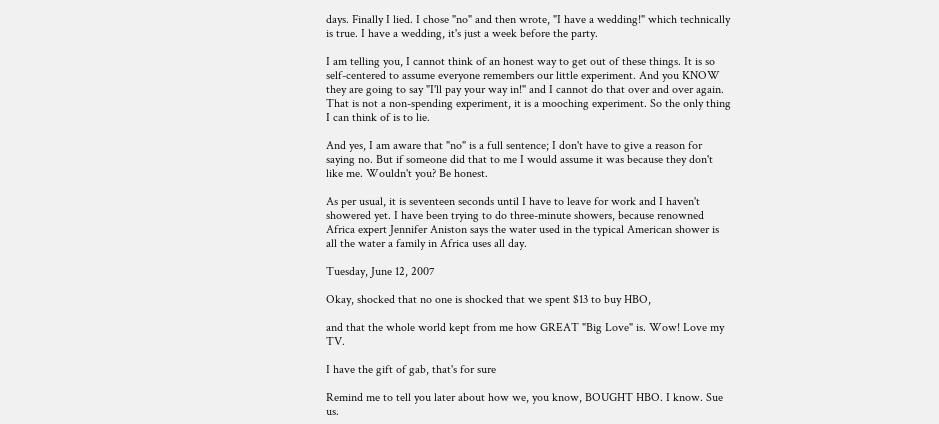days. Finally I lied. I chose "no" and then wrote, "I have a wedding!" which technically is true. I have a wedding, it's just a week before the party.

I am telling you, I cannot think of an honest way to get out of these things. It is so self-centered to assume everyone remembers our little experiment. And you KNOW they are going to say "I'll pay your way in!" and I cannot do that over and over again. That is not a non-spending experiment, it is a mooching experiment. So the only thing I can think of is to lie.

And yes, I am aware that "no" is a full sentence; I don't have to give a reason for saying no. But if someone did that to me I would assume it was because they don't like me. Wouldn't you? Be honest.

As per usual, it is seventeen seconds until I have to leave for work and I haven't showered yet. I have been trying to do three-minute showers, because renowned Africa expert Jennifer Aniston says the water used in the typical American shower is all the water a family in Africa uses all day.

Tuesday, June 12, 2007

Okay, shocked that no one is shocked that we spent $13 to buy HBO,

and that the whole world kept from me how GREAT "Big Love" is. Wow! Love my TV.

I have the gift of gab, that's for sure

Remind me to tell you later about how we, you know, BOUGHT HBO. I know. Sue us.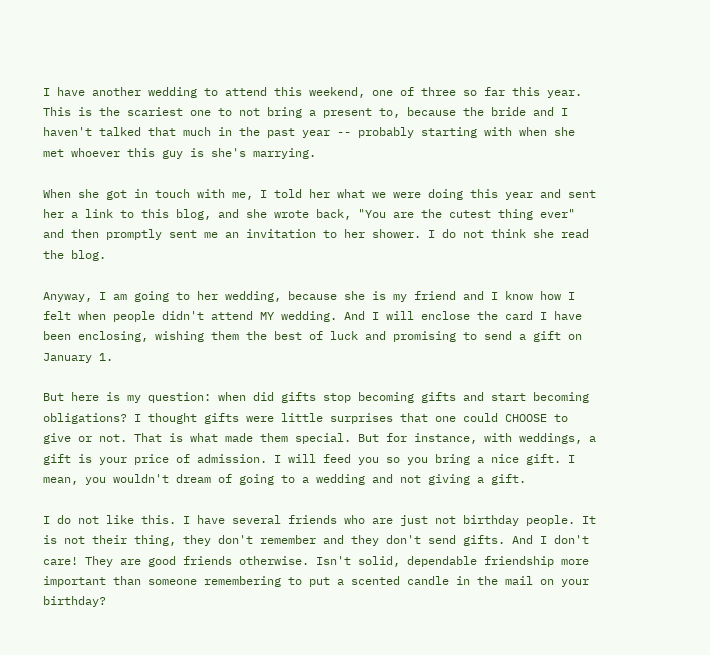I have another wedding to attend this weekend, one of three so far this year. This is the scariest one to not bring a present to, because the bride and I haven't talked that much in the past year -- probably starting with when she met whoever this guy is she's marrying.

When she got in touch with me, I told her what we were doing this year and sent her a link to this blog, and she wrote back, "You are the cutest thing ever" and then promptly sent me an invitation to her shower. I do not think she read the blog.

Anyway, I am going to her wedding, because she is my friend and I know how I felt when people didn't attend MY wedding. And I will enclose the card I have been enclosing, wishing them the best of luck and promising to send a gift on January 1.

But here is my question: when did gifts stop becoming gifts and start becoming obligations? I thought gifts were little surprises that one could CHOOSE to give or not. That is what made them special. But for instance, with weddings, a gift is your price of admission. I will feed you so you bring a nice gift. I mean, you wouldn't dream of going to a wedding and not giving a gift.

I do not like this. I have several friends who are just not birthday people. It is not their thing, they don't remember and they don't send gifts. And I don't care! They are good friends otherwise. Isn't solid, dependable friendship more important than someone remembering to put a scented candle in the mail on your birthday?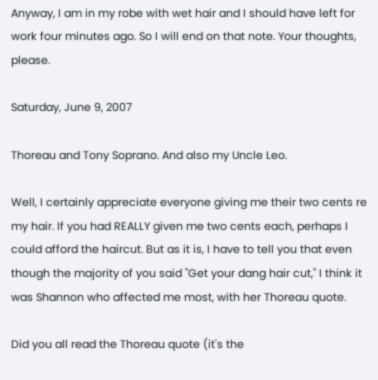Anyway, I am in my robe with wet hair and I should have left for work four minutes ago. So I will end on that note. Your thoughts, please.

Saturday, June 9, 2007

Thoreau and Tony Soprano. And also my Uncle Leo.

Well, I certainly appreciate everyone giving me their two cents re my hair. If you had REALLY given me two cents each, perhaps I could afford the haircut. But as it is, I have to tell you that even though the majority of you said "Get your dang hair cut," I think it was Shannon who affected me most, with her Thoreau quote.

Did you all read the Thoreau quote (it's the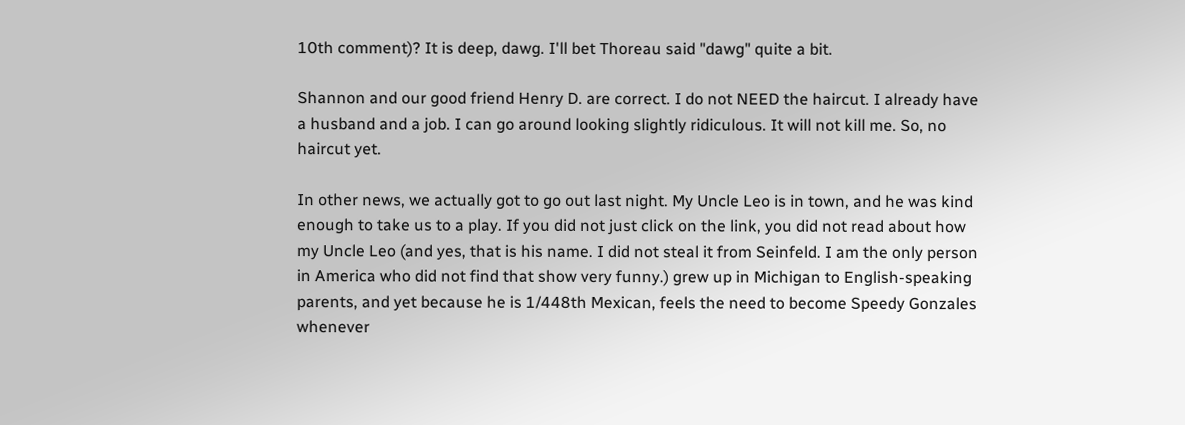10th comment)? It is deep, dawg. I'll bet Thoreau said "dawg" quite a bit.

Shannon and our good friend Henry D. are correct. I do not NEED the haircut. I already have a husband and a job. I can go around looking slightly ridiculous. It will not kill me. So, no haircut yet.

In other news, we actually got to go out last night. My Uncle Leo is in town, and he was kind enough to take us to a play. If you did not just click on the link, you did not read about how my Uncle Leo (and yes, that is his name. I did not steal it from Seinfeld. I am the only person in America who did not find that show very funny.) grew up in Michigan to English-speaking parents, and yet because he is 1/448th Mexican, feels the need to become Speedy Gonzales whenever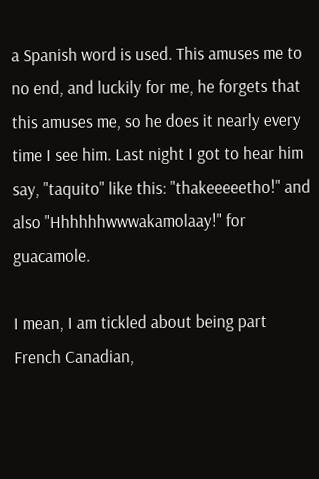a Spanish word is used. This amuses me to no end, and luckily for me, he forgets that this amuses me, so he does it nearly every time I see him. Last night I got to hear him say, "taquito" like this: "thakeeeeetho!" and also "Hhhhhhwwwakamolaay!" for guacamole.

I mean, I am tickled about being part French Canadian,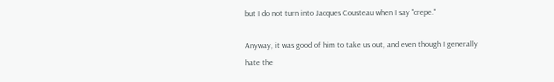but I do not turn into Jacques Cousteau when I say "crepe."

Anyway, it was good of him to take us out, and even though I generally hate the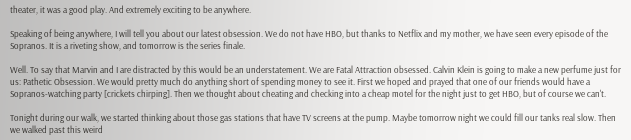theater, it was a good play. And extremely exciting to be anywhere.

Speaking of being anywhere, I will tell you about our latest obsession. We do not have HBO, but thanks to Netflix and my mother, we have seen every episode of the Sopranos. It is a riveting show, and tomorrow is the series finale.

Well. To say that Marvin and I are distracted by this would be an understatement. We are Fatal Attraction obsessed. Calvin Klein is going to make a new perfume just for us: Pathetic Obsession. We would pretty much do anything short of spending money to see it. First we hoped and prayed that one of our friends would have a Sopranos-watching party [crickets chirping]. Then we thought about cheating and checking into a cheap motel for the night just to get HBO, but of course we can't.

Tonight during our walk, we started thinking about those gas stations that have TV screens at the pump. Maybe tomorrow night we could fill our tanks real slow. Then we walked past this weird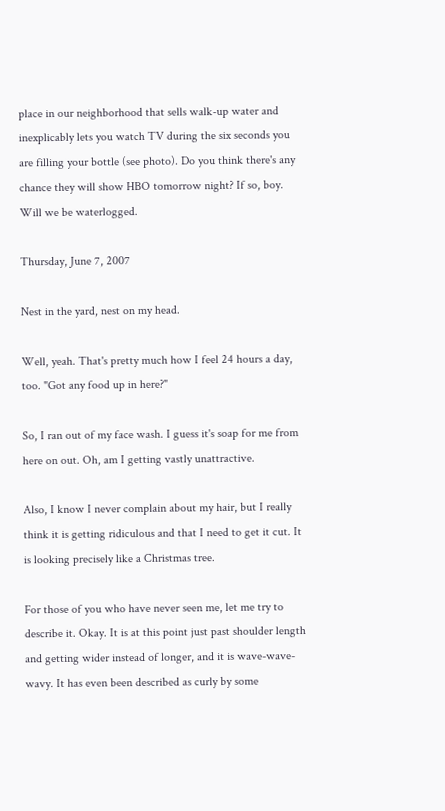place in our neighborhood that sells walk-up water and inexplicably lets you watch TV during the six seconds you are filling your bottle (see photo). Do you think there's any chance they will show HBO tomorrow night? If so, boy. Will we be waterlogged.

Thursday, June 7, 2007

Nest in the yard, nest on my head.

Well, yeah. That's pretty much how I feel 24 hours a day, too. "Got any food up in here?"

So, I ran out of my face wash. I guess it's soap for me from here on out. Oh, am I getting vastly unattractive.

Also, I know I never complain about my hair, but I really think it is getting ridiculous and that I need to get it cut. It is looking precisely like a Christmas tree.

For those of you who have never seen me, let me try to describe it. Okay. It is at this point just past shoulder length and getting wider instead of longer, and it is wave-wave-wavy. It has even been described as curly by some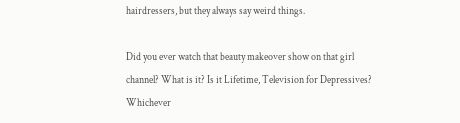hairdressers, but they always say weird things.

Did you ever watch that beauty makeover show on that girl channel? What is it? Is it Lifetime, Television for Depressives? Whichever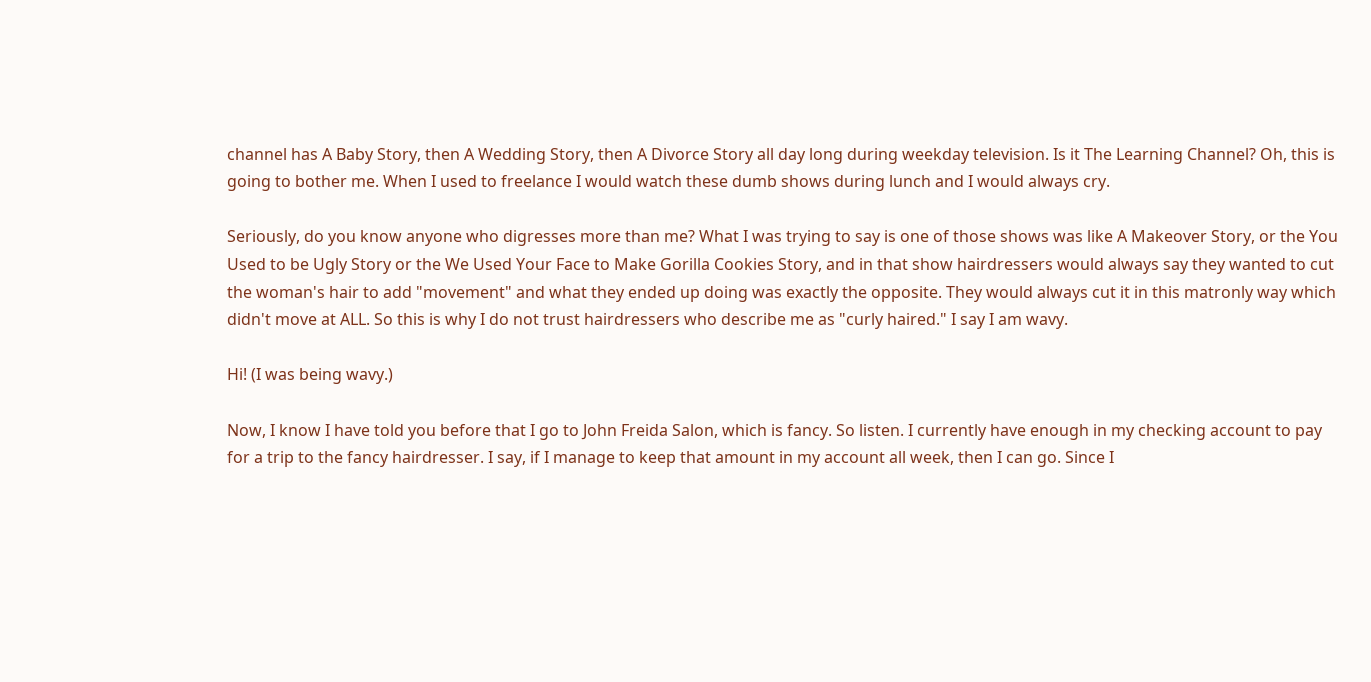channel has A Baby Story, then A Wedding Story, then A Divorce Story all day long during weekday television. Is it The Learning Channel? Oh, this is going to bother me. When I used to freelance I would watch these dumb shows during lunch and I would always cry.

Seriously, do you know anyone who digresses more than me? What I was trying to say is one of those shows was like A Makeover Story, or the You Used to be Ugly Story or the We Used Your Face to Make Gorilla Cookies Story, and in that show hairdressers would always say they wanted to cut the woman's hair to add "movement" and what they ended up doing was exactly the opposite. They would always cut it in this matronly way which didn't move at ALL. So this is why I do not trust hairdressers who describe me as "curly haired." I say I am wavy.

Hi! (I was being wavy.)

Now, I know I have told you before that I go to John Freida Salon, which is fancy. So listen. I currently have enough in my checking account to pay for a trip to the fancy hairdresser. I say, if I manage to keep that amount in my account all week, then I can go. Since I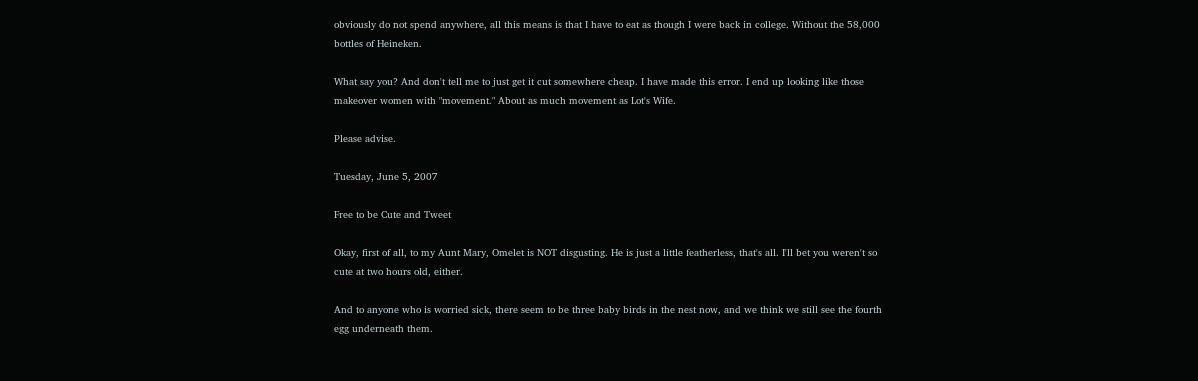obviously do not spend anywhere, all this means is that I have to eat as though I were back in college. Without the 58,000 bottles of Heineken.

What say you? And don't tell me to just get it cut somewhere cheap. I have made this error. I end up looking like those makeover women with "movement." About as much movement as Lot's Wife.

Please advise.

Tuesday, June 5, 2007

Free to be Cute and Tweet

Okay, first of all, to my Aunt Mary, Omelet is NOT disgusting. He is just a little featherless, that's all. I'll bet you weren't so cute at two hours old, either.

And to anyone who is worried sick, there seem to be three baby birds in the nest now, and we think we still see the fourth egg underneath them.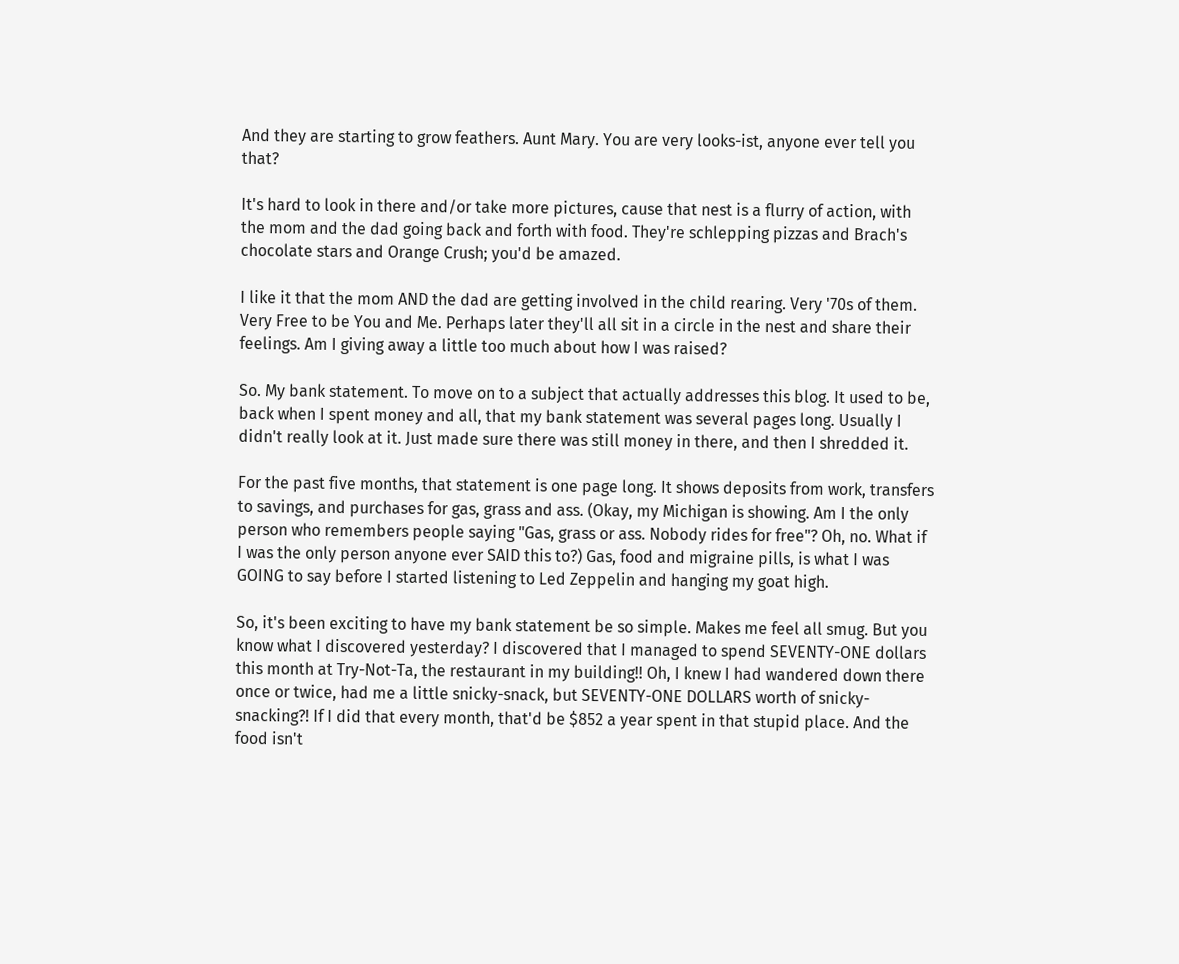And they are starting to grow feathers. Aunt Mary. You are very looks-ist, anyone ever tell you that?

It's hard to look in there and/or take more pictures, cause that nest is a flurry of action, with the mom and the dad going back and forth with food. They're schlepping pizzas and Brach's chocolate stars and Orange Crush; you'd be amazed.

I like it that the mom AND the dad are getting involved in the child rearing. Very '70s of them. Very Free to be You and Me. Perhaps later they'll all sit in a circle in the nest and share their feelings. Am I giving away a little too much about how I was raised?

So. My bank statement. To move on to a subject that actually addresses this blog. It used to be, back when I spent money and all, that my bank statement was several pages long. Usually I didn't really look at it. Just made sure there was still money in there, and then I shredded it.

For the past five months, that statement is one page long. It shows deposits from work, transfers to savings, and purchases for gas, grass and ass. (Okay, my Michigan is showing. Am I the only person who remembers people saying "Gas, grass or ass. Nobody rides for free"? Oh, no. What if I was the only person anyone ever SAID this to?) Gas, food and migraine pills, is what I was GOING to say before I started listening to Led Zeppelin and hanging my goat high.

So, it's been exciting to have my bank statement be so simple. Makes me feel all smug. But you know what I discovered yesterday? I discovered that I managed to spend SEVENTY-ONE dollars this month at Try-Not-Ta, the restaurant in my building!! Oh, I knew I had wandered down there once or twice, had me a little snicky-snack, but SEVENTY-ONE DOLLARS worth of snicky-snacking?! If I did that every month, that'd be $852 a year spent in that stupid place. And the food isn't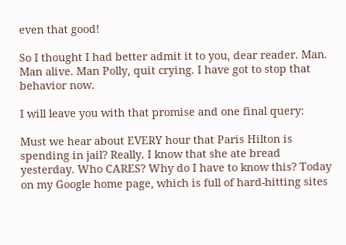even that good!

So I thought I had better admit it to you, dear reader. Man. Man alive. Man Polly, quit crying. I have got to stop that behavior now.

I will leave you with that promise and one final query:

Must we hear about EVERY hour that Paris Hilton is spending in jail? Really. I know that she ate bread yesterday. Who CARES? Why do I have to know this? Today on my Google home page, which is full of hard-hitting sites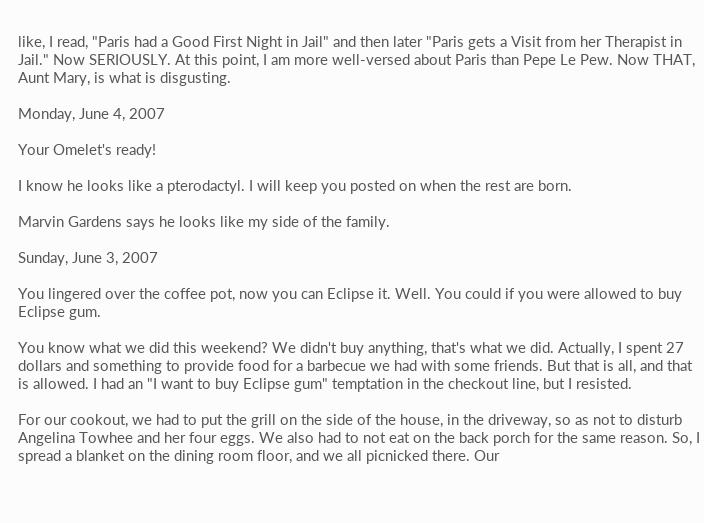like, I read, "Paris had a Good First Night in Jail" and then later "Paris gets a Visit from her Therapist in Jail." Now SERIOUSLY. At this point, I am more well-versed about Paris than Pepe Le Pew. Now THAT, Aunt Mary, is what is disgusting.

Monday, June 4, 2007

Your Omelet's ready!

I know he looks like a pterodactyl. I will keep you posted on when the rest are born.

Marvin Gardens says he looks like my side of the family.

Sunday, June 3, 2007

You lingered over the coffee pot, now you can Eclipse it. Well. You could if you were allowed to buy Eclipse gum.

You know what we did this weekend? We didn't buy anything, that's what we did. Actually, I spent 27 dollars and something to provide food for a barbecue we had with some friends. But that is all, and that is allowed. I had an "I want to buy Eclipse gum" temptation in the checkout line, but I resisted.

For our cookout, we had to put the grill on the side of the house, in the driveway, so as not to disturb Angelina Towhee and her four eggs. We also had to not eat on the back porch for the same reason. So, I spread a blanket on the dining room floor, and we all picnicked there. Our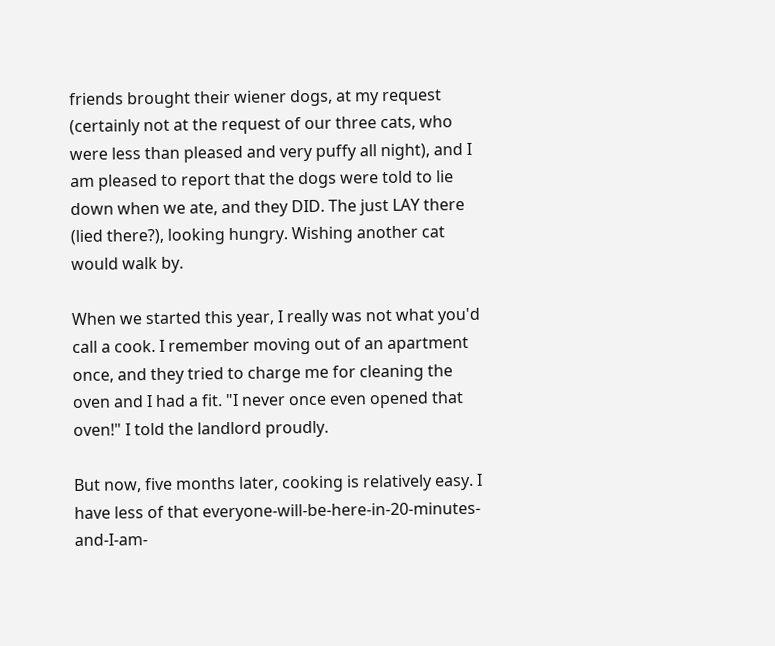friends brought their wiener dogs, at my request (certainly not at the request of our three cats, who were less than pleased and very puffy all night), and I am pleased to report that the dogs were told to lie down when we ate, and they DID. The just LAY there (lied there?), looking hungry. Wishing another cat would walk by.

When we started this year, I really was not what you'd call a cook. I remember moving out of an apartment once, and they tried to charge me for cleaning the oven and I had a fit. "I never once even opened that oven!" I told the landlord proudly.

But now, five months later, cooking is relatively easy. I have less of that everyone-will-be-here-in-20-minutes-and-I-am-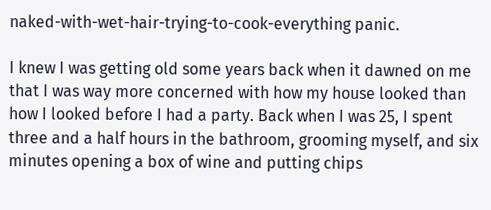naked-with-wet-hair-trying-to-cook-everything panic.

I knew I was getting old some years back when it dawned on me that I was way more concerned with how my house looked than how I looked before I had a party. Back when I was 25, I spent three and a half hours in the bathroom, grooming myself, and six minutes opening a box of wine and putting chips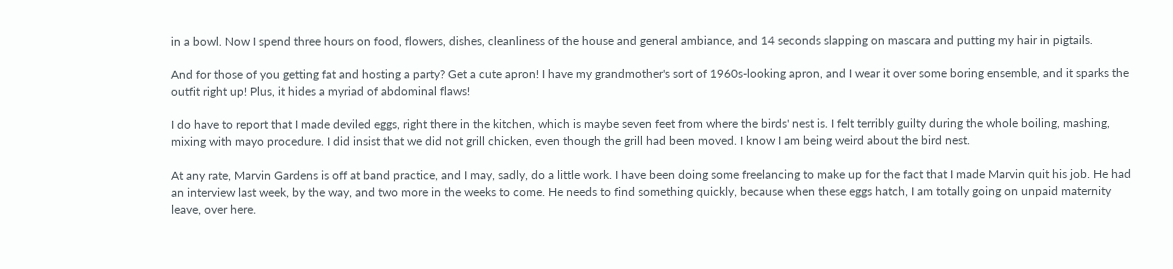in a bowl. Now I spend three hours on food, flowers, dishes, cleanliness of the house and general ambiance, and 14 seconds slapping on mascara and putting my hair in pigtails.

And for those of you getting fat and hosting a party? Get a cute apron! I have my grandmother's sort of 1960s-looking apron, and I wear it over some boring ensemble, and it sparks the outfit right up! Plus, it hides a myriad of abdominal flaws!

I do have to report that I made deviled eggs, right there in the kitchen, which is maybe seven feet from where the birds' nest is. I felt terribly guilty during the whole boiling, mashing, mixing with mayo procedure. I did insist that we did not grill chicken, even though the grill had been moved. I know I am being weird about the bird nest.

At any rate, Marvin Gardens is off at band practice, and I may, sadly, do a little work. I have been doing some freelancing to make up for the fact that I made Marvin quit his job. He had an interview last week, by the way, and two more in the weeks to come. He needs to find something quickly, because when these eggs hatch, I am totally going on unpaid maternity leave, over here.